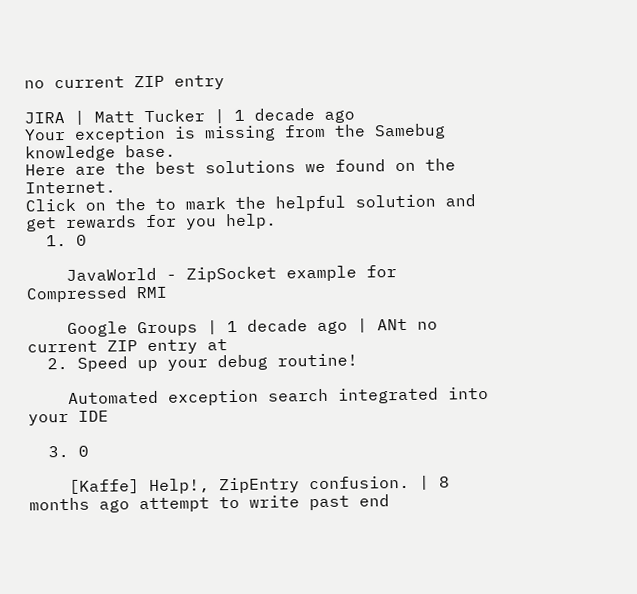no current ZIP entry

JIRA | Matt Tucker | 1 decade ago
Your exception is missing from the Samebug knowledge base.
Here are the best solutions we found on the Internet.
Click on the to mark the helpful solution and get rewards for you help.
  1. 0

    JavaWorld - ZipSocket example for Compressed RMI

    Google Groups | 1 decade ago | ANt no current ZIP entry at
  2. Speed up your debug routine!

    Automated exception search integrated into your IDE

  3. 0

    [Kaffe] Help!, ZipEntry confusion. | 8 months ago attempt to write past end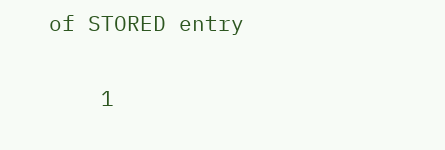of STORED entry

    1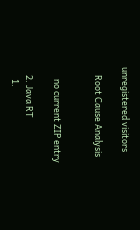unregistered visitors

    Root Cause Analysis


      no current ZIP entry

    2. Java RT
      1.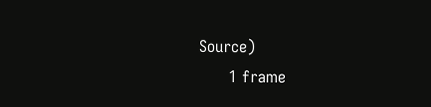Source)
      1 frame